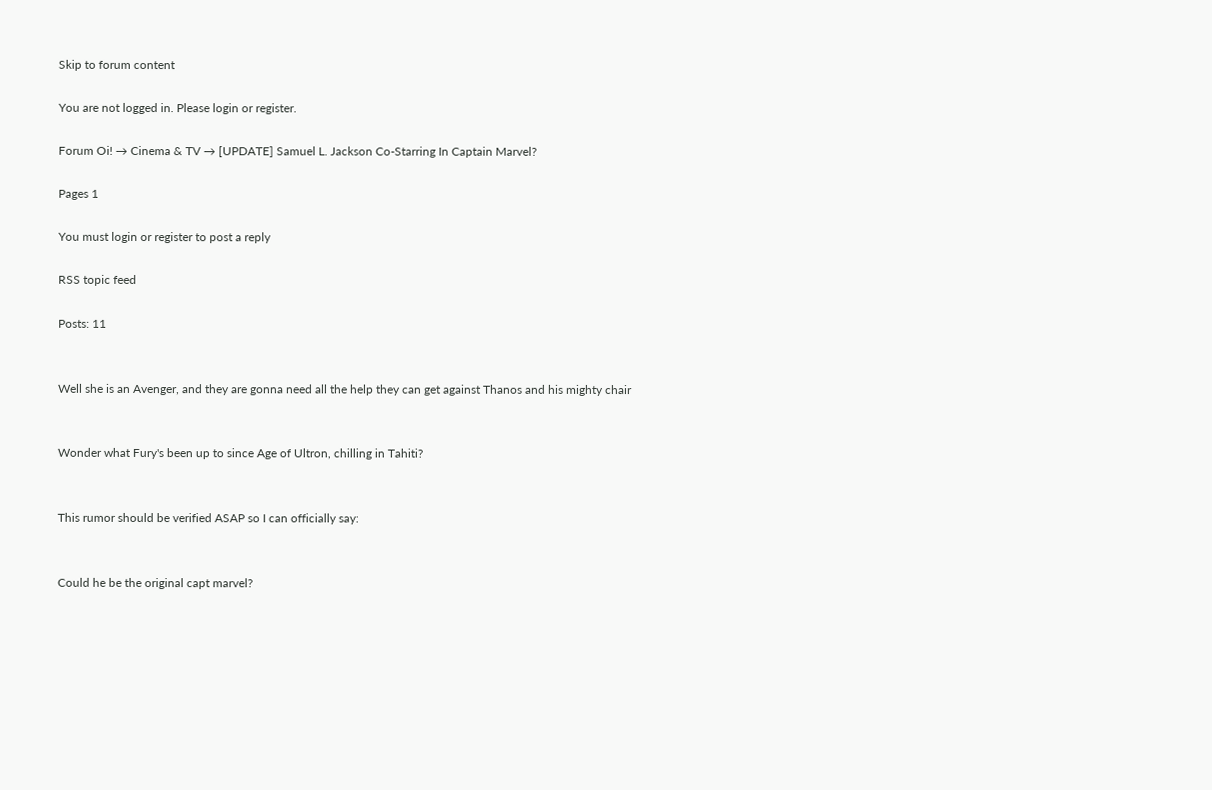Skip to forum content

You are not logged in. Please login or register.

Forum Oi! → Cinema & TV → [UPDATE] Samuel L. Jackson Co-Starring In Captain Marvel?

Pages 1

You must login or register to post a reply

RSS topic feed

Posts: 11


Well she is an Avenger, and they are gonna need all the help they can get against Thanos and his mighty chair


Wonder what Fury's been up to since Age of Ultron, chilling in Tahiti?


This rumor should be verified ASAP so I can officially say:


Could he be the original capt marvel?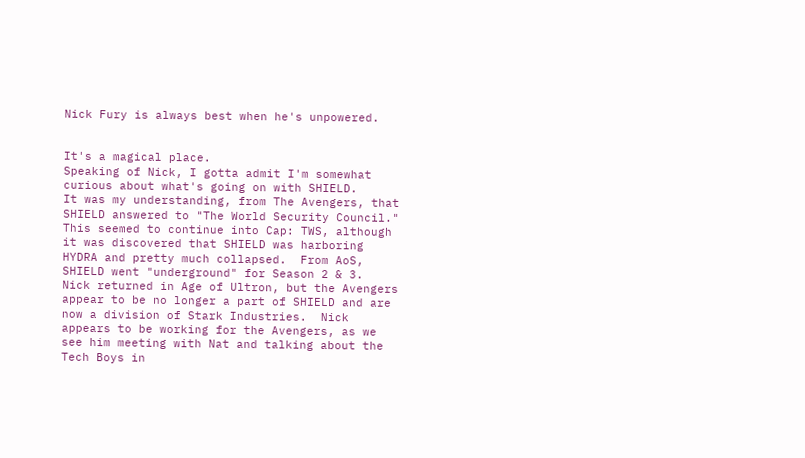Nick Fury is always best when he's unpowered.


It's a magical place.
Speaking of Nick, I gotta admit I'm somewhat curious about what's going on with SHIELD.
It was my understanding, from The Avengers, that SHIELD answered to "The World Security Council."  This seemed to continue into Cap: TWS, although it was discovered that SHIELD was harboring HYDRA and pretty much collapsed.  From AoS, SHIELD went "underground" for Season 2 & 3.  Nick returned in Age of Ultron, but the Avengers appear to be no longer a part of SHIELD and are now a division of Stark Industries.  Nick appears to be working for the Avengers, as we see him meeting with Nat and talking about the Tech Boys in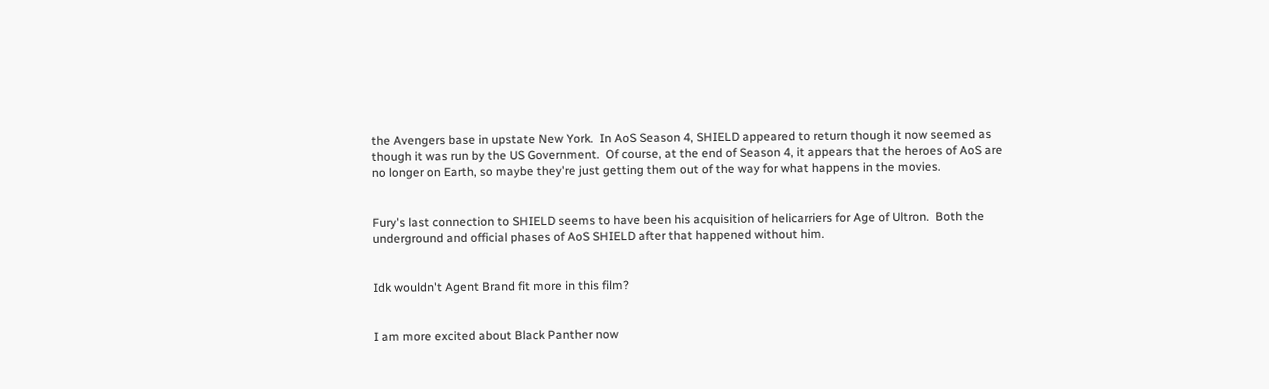the Avengers base in upstate New York.  In AoS Season 4, SHIELD appeared to return though it now seemed as though it was run by the US Government.  Of course, at the end of Season 4, it appears that the heroes of AoS are no longer on Earth, so maybe they're just getting them out of the way for what happens in the movies.


Fury's last connection to SHIELD seems to have been his acquisition of helicarriers for Age of Ultron.  Both the underground and official phases of AoS SHIELD after that happened without him.


Idk wouldn't Agent Brand fit more in this film?


I am more excited about Black Panther now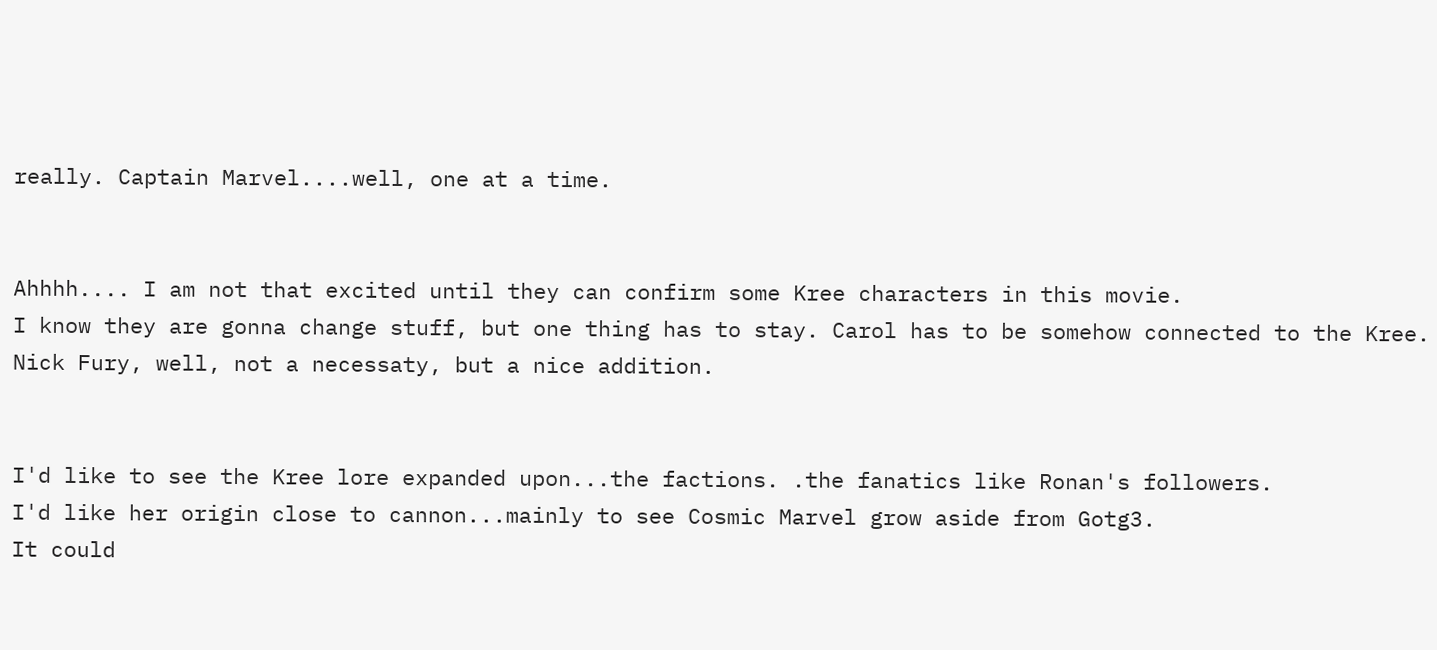really. Captain Marvel....well, one at a time.


Ahhhh.... I am not that excited until they can confirm some Kree characters in this movie.
I know they are gonna change stuff, but one thing has to stay. Carol has to be somehow connected to the Kree.
Nick Fury, well, not a necessaty, but a nice addition.


I'd like to see the Kree lore expanded upon...the factions. .the fanatics like Ronan's followers.
I'd like her origin close to cannon...mainly to see Cosmic Marvel grow aside from Gotg3.
It could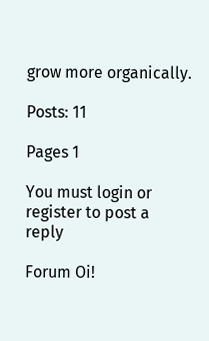grow more organically.

Posts: 11

Pages 1

You must login or register to post a reply

Forum Oi!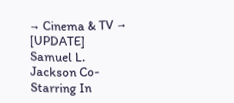→ Cinema & TV → [UPDATE] Samuel L. Jackson Co-Starring In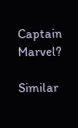Captain Marvel?

Similar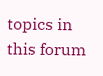topics in this forum